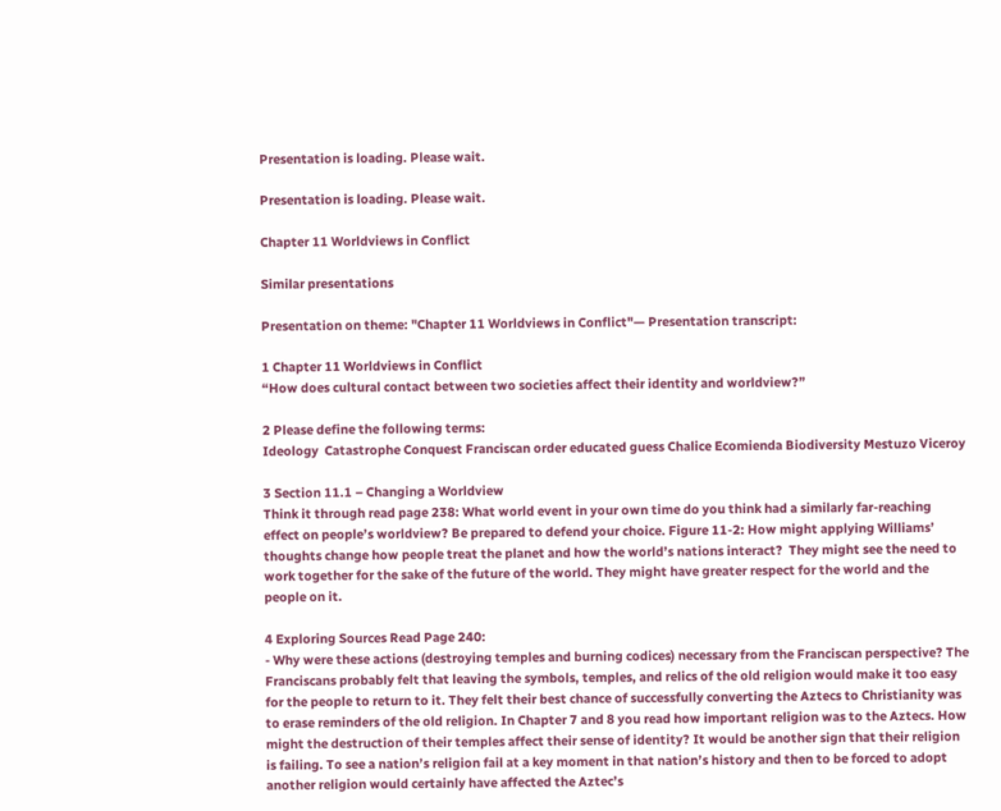Presentation is loading. Please wait.

Presentation is loading. Please wait.

Chapter 11 Worldviews in Conflict

Similar presentations

Presentation on theme: "Chapter 11 Worldviews in Conflict"— Presentation transcript:

1 Chapter 11 Worldviews in Conflict
“How does cultural contact between two societies affect their identity and worldview?”

2 Please define the following terms:
Ideology  Catastrophe Conquest Franciscan order educated guess Chalice Ecomienda Biodiversity Mestuzo Viceroy

3 Section 11.1 – Changing a Worldview
Think it through read page 238: What world event in your own time do you think had a similarly far-reaching effect on people’s worldview? Be prepared to defend your choice. Figure 11-2: How might applying Williams’ thoughts change how people treat the planet and how the world’s nations interact?  They might see the need to work together for the sake of the future of the world. They might have greater respect for the world and the people on it.

4 Exploring Sources Read Page 240:
- Why were these actions (destroying temples and burning codices) necessary from the Franciscan perspective? The Franciscans probably felt that leaving the symbols, temples, and relics of the old religion would make it too easy for the people to return to it. They felt their best chance of successfully converting the Aztecs to Christianity was to erase reminders of the old religion. In Chapter 7 and 8 you read how important religion was to the Aztecs. How might the destruction of their temples affect their sense of identity? It would be another sign that their religion is failing. To see a nation’s religion fail at a key moment in that nation’s history and then to be forced to adopt another religion would certainly have affected the Aztec’s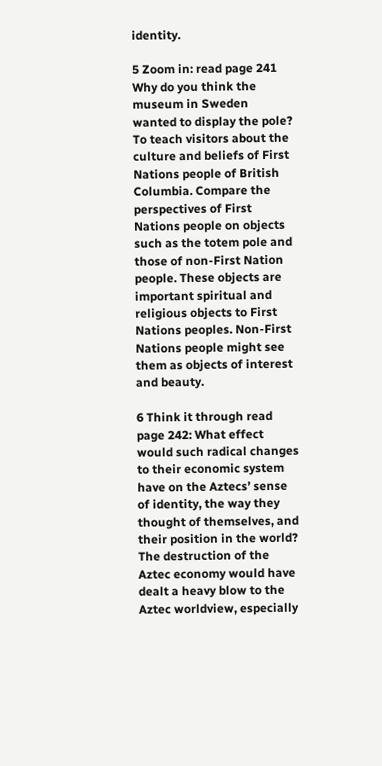identity.

5 Zoom in: read page 241 Why do you think the museum in Sweden wanted to display the pole? To teach visitors about the culture and beliefs of First Nations people of British Columbia. Compare the perspectives of First Nations people on objects such as the totem pole and those of non-First Nation people. These objects are important spiritual and religious objects to First Nations peoples. Non-First Nations people might see them as objects of interest and beauty.

6 Think it through read page 242: What effect would such radical changes to their economic system have on the Aztecs’ sense of identity, the way they thought of themselves, and their position in the world?  The destruction of the Aztec economy would have dealt a heavy blow to the Aztec worldview, especially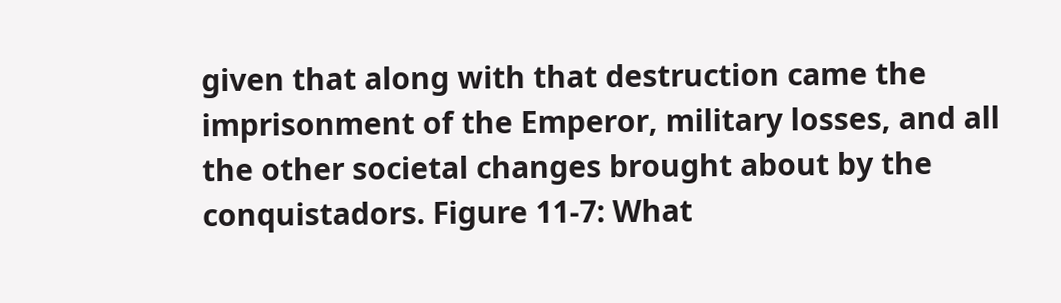given that along with that destruction came the imprisonment of the Emperor, military losses, and all the other societal changes brought about by the conquistadors. Figure 11-7: What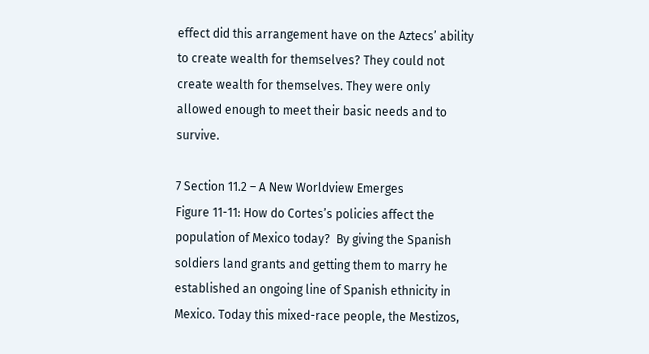effect did this arrangement have on the Aztecs’ ability to create wealth for themselves? They could not create wealth for themselves. They were only allowed enough to meet their basic needs and to survive.

7 Section 11.2 – A New Worldview Emerges
Figure 11-11: How do Cortes’s policies affect the population of Mexico today?  By giving the Spanish soldiers land grants and getting them to marry he established an ongoing line of Spanish ethnicity in Mexico. Today this mixed-race people, the Mestizos,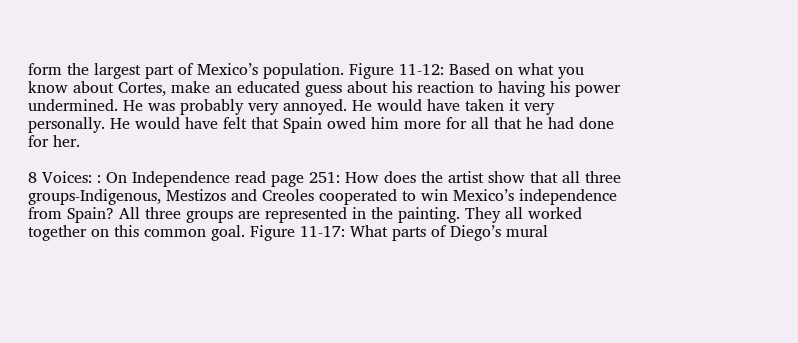form the largest part of Mexico’s population. Figure 11-12: Based on what you know about Cortes, make an educated guess about his reaction to having his power undermined. He was probably very annoyed. He would have taken it very personally. He would have felt that Spain owed him more for all that he had done for her.

8 Voices: : On Independence read page 251: How does the artist show that all three groups-Indigenous, Mestizos and Creoles cooperated to win Mexico’s independence from Spain? All three groups are represented in the painting. They all worked together on this common goal. Figure 11-17: What parts of Diego’s mural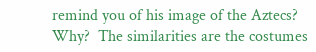remind you of his image of the Aztecs? Why?  The similarities are the costumes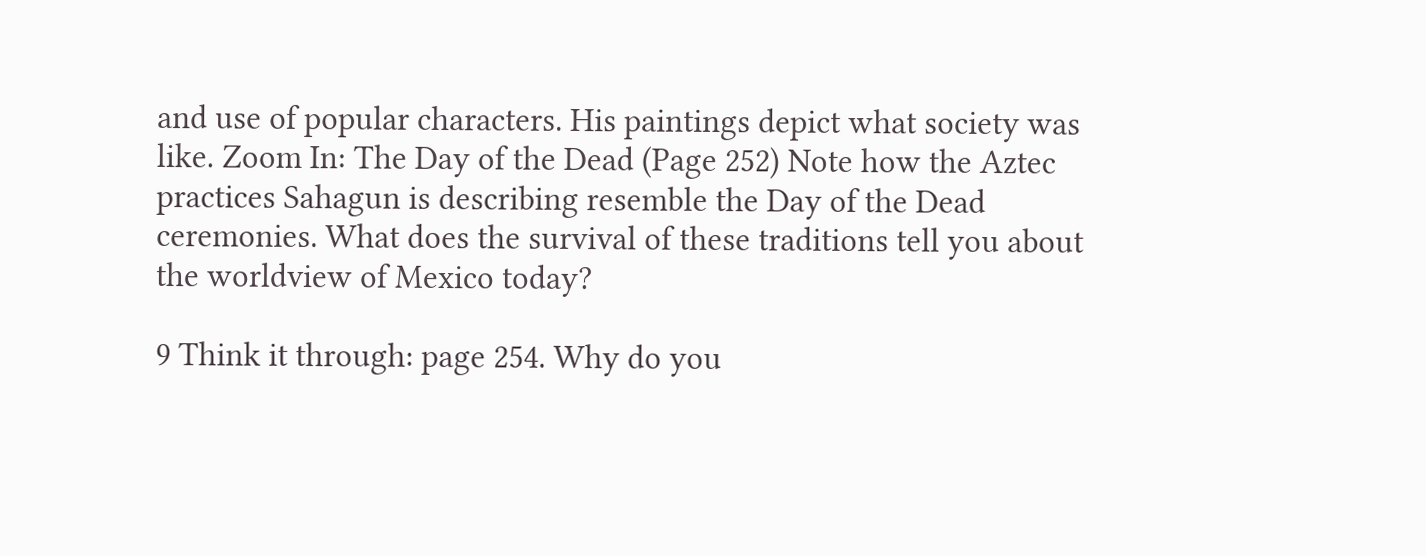and use of popular characters. His paintings depict what society was like. Zoom In: The Day of the Dead (Page 252) Note how the Aztec practices Sahagun is describing resemble the Day of the Dead ceremonies. What does the survival of these traditions tell you about the worldview of Mexico today?

9 Think it through: page 254. Why do you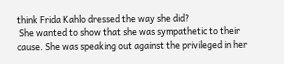think Frida Kahlo dressed the way she did?
 She wanted to show that she was sympathetic to their cause. She was speaking out against the privileged in her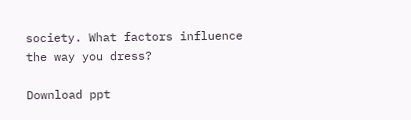society. What factors influence the way you dress?

Download ppt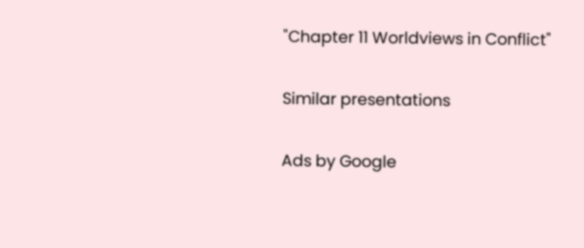"Chapter 11 Worldviews in Conflict"

Similar presentations

Ads by Google